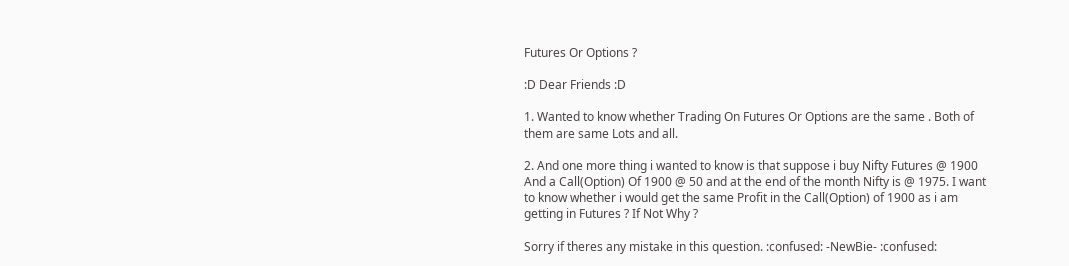Futures Or Options ?

:D Dear Friends :D

1. Wanted to know whether Trading On Futures Or Options are the same . Both of them are same Lots and all.

2. And one more thing i wanted to know is that suppose i buy Nifty Futures @ 1900 And a Call(Option) Of 1900 @ 50 and at the end of the month Nifty is @ 1975. I want to know whether i would get the same Profit in the Call(Option) of 1900 as i am getting in Futures ? If Not Why ?

Sorry if theres any mistake in this question. :confused: -NewBie- :confused: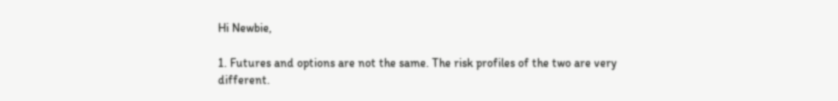Hi Newbie,

1. Futures and options are not the same. The risk profiles of the two are very different.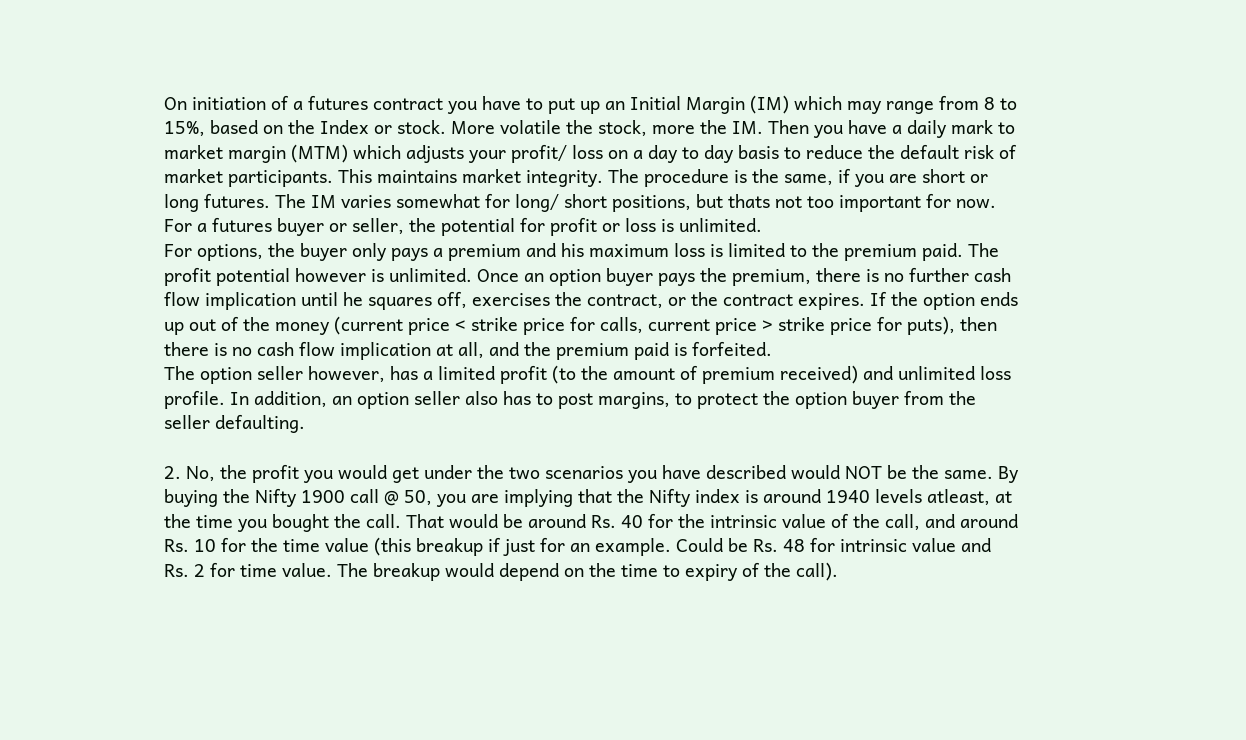On initiation of a futures contract you have to put up an Initial Margin (IM) which may range from 8 to 15%, based on the Index or stock. More volatile the stock, more the IM. Then you have a daily mark to market margin (MTM) which adjusts your profit/ loss on a day to day basis to reduce the default risk of market participants. This maintains market integrity. The procedure is the same, if you are short or long futures. The IM varies somewhat for long/ short positions, but thats not too important for now. For a futures buyer or seller, the potential for profit or loss is unlimited.
For options, the buyer only pays a premium and his maximum loss is limited to the premium paid. The profit potential however is unlimited. Once an option buyer pays the premium, there is no further cash flow implication until he squares off, exercises the contract, or the contract expires. If the option ends up out of the money (current price < strike price for calls, current price > strike price for puts), then there is no cash flow implication at all, and the premium paid is forfeited.
The option seller however, has a limited profit (to the amount of premium received) and unlimited loss profile. In addition, an option seller also has to post margins, to protect the option buyer from the seller defaulting.

2. No, the profit you would get under the two scenarios you have described would NOT be the same. By buying the Nifty 1900 call @ 50, you are implying that the Nifty index is around 1940 levels atleast, at the time you bought the call. That would be around Rs. 40 for the intrinsic value of the call, and around Rs. 10 for the time value (this breakup if just for an example. Could be Rs. 48 for intrinsic value and Rs. 2 for time value. The breakup would depend on the time to expiry of the call).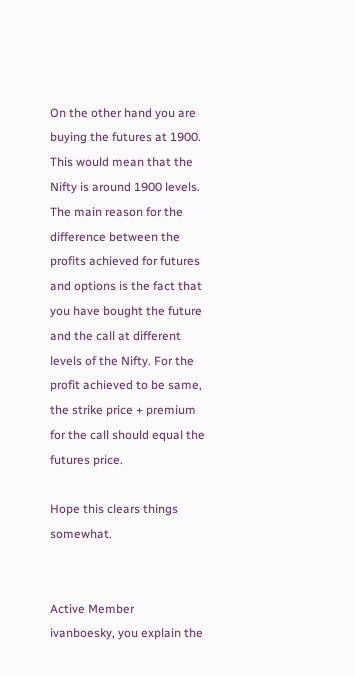On the other hand you are buying the futures at 1900. This would mean that the Nifty is around 1900 levels. The main reason for the difference between the profits achieved for futures and options is the fact that you have bought the future and the call at different levels of the Nifty. For the profit achieved to be same, the strike price + premium for the call should equal the futures price.

Hope this clears things somewhat.


Active Member
ivanboesky, you explain the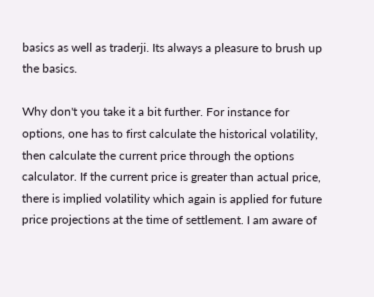basics as well as traderji. Its always a pleasure to brush up the basics.

Why don't you take it a bit further. For instance for options, one has to first calculate the historical volatility, then calculate the current price through the options calculator. If the current price is greater than actual price, there is implied volatility which again is applied for future price projections at the time of settlement. I am aware of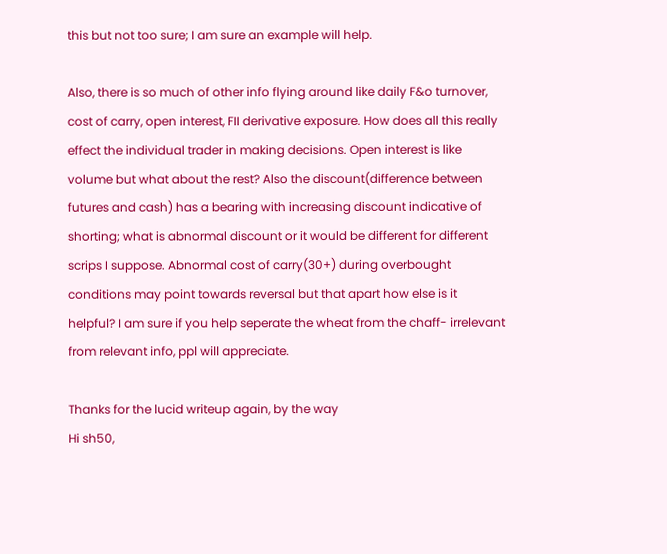this but not too sure; I am sure an example will help.

Also, there is so much of other info flying around like daily F&o turnover, cost of carry, open interest, FII derivative exposure. How does all this really effect the individual trader in making decisions. Open interest is like volume but what about the rest? Also the discount(difference between futures and cash) has a bearing with increasing discount indicative of shorting; what is abnormal discount or it would be different for different scrips I suppose. Abnormal cost of carry(30+) during overbought conditions may point towards reversal but that apart how else is it helpful? I am sure if you help seperate the wheat from the chaff- irrelevant from relevant info, ppl will appreciate.

Thanks for the lucid writeup again, by the way
Hi sh50,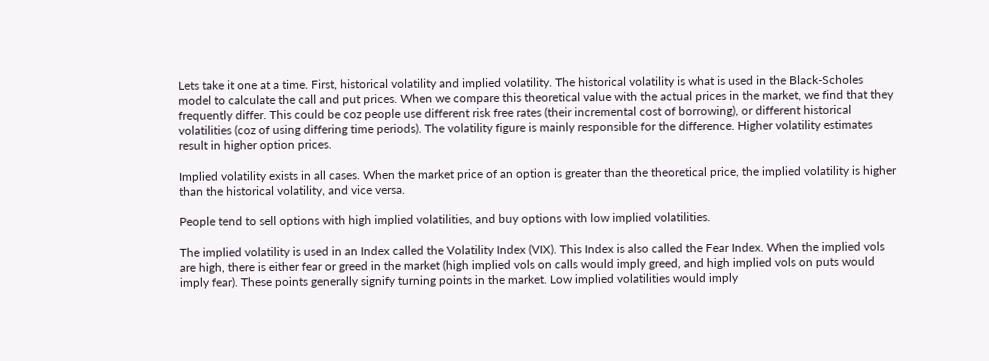Lets take it one at a time. First, historical volatility and implied volatility. The historical volatility is what is used in the Black-Scholes model to calculate the call and put prices. When we compare this theoretical value with the actual prices in the market, we find that they frequently differ. This could be coz people use different risk free rates (their incremental cost of borrowing), or different historical volatilities (coz of using differing time periods). The volatility figure is mainly responsible for the difference. Higher volatility estimates result in higher option prices.

Implied volatility exists in all cases. When the market price of an option is greater than the theoretical price, the implied volatility is higher than the historical volatility, and vice versa.

People tend to sell options with high implied volatilities, and buy options with low implied volatilities.

The implied volatility is used in an Index called the Volatility Index (VIX). This Index is also called the Fear Index. When the implied vols are high, there is either fear or greed in the market (high implied vols on calls would imply greed, and high implied vols on puts would imply fear). These points generally signify turning points in the market. Low implied volatilities would imply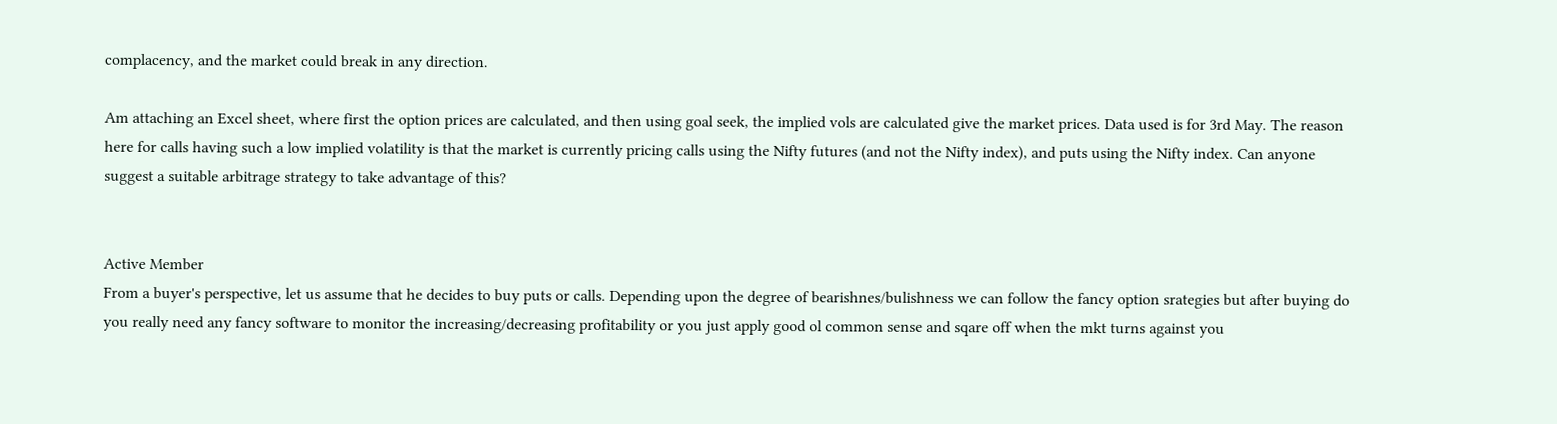complacency, and the market could break in any direction.

Am attaching an Excel sheet, where first the option prices are calculated, and then using goal seek, the implied vols are calculated give the market prices. Data used is for 3rd May. The reason here for calls having such a low implied volatility is that the market is currently pricing calls using the Nifty futures (and not the Nifty index), and puts using the Nifty index. Can anyone suggest a suitable arbitrage strategy to take advantage of this?


Active Member
From a buyer's perspective, let us assume that he decides to buy puts or calls. Depending upon the degree of bearishnes/bulishness we can follow the fancy option srategies but after buying do you really need any fancy software to monitor the increasing/decreasing profitability or you just apply good ol common sense and sqare off when the mkt turns against you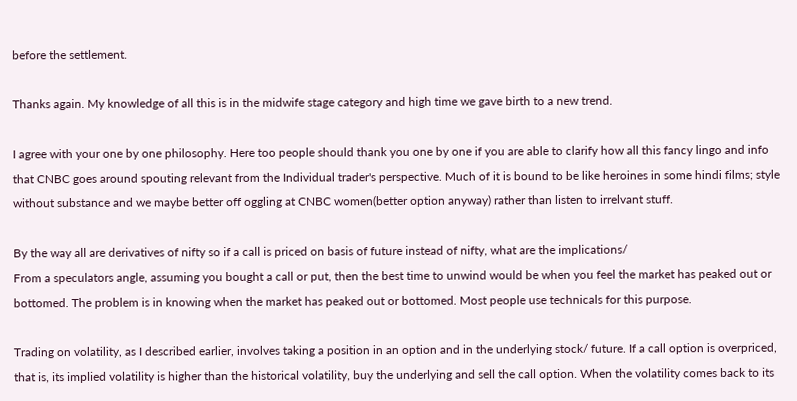before the settlement.

Thanks again. My knowledge of all this is in the midwife stage category and high time we gave birth to a new trend.

I agree with your one by one philosophy. Here too people should thank you one by one if you are able to clarify how all this fancy lingo and info that CNBC goes around spouting relevant from the Individual trader's perspective. Much of it is bound to be like heroines in some hindi films; style without substance and we maybe better off oggling at CNBC women(better option anyway) rather than listen to irrelvant stuff.

By the way all are derivatives of nifty so if a call is priced on basis of future instead of nifty, what are the implications/
From a speculators angle, assuming you bought a call or put, then the best time to unwind would be when you feel the market has peaked out or bottomed. The problem is in knowing when the market has peaked out or bottomed. Most people use technicals for this purpose.

Trading on volatility, as I described earlier, involves taking a position in an option and in the underlying stock/ future. If a call option is overpriced, that is, its implied volatility is higher than the historical volatility, buy the underlying and sell the call option. When the volatility comes back to its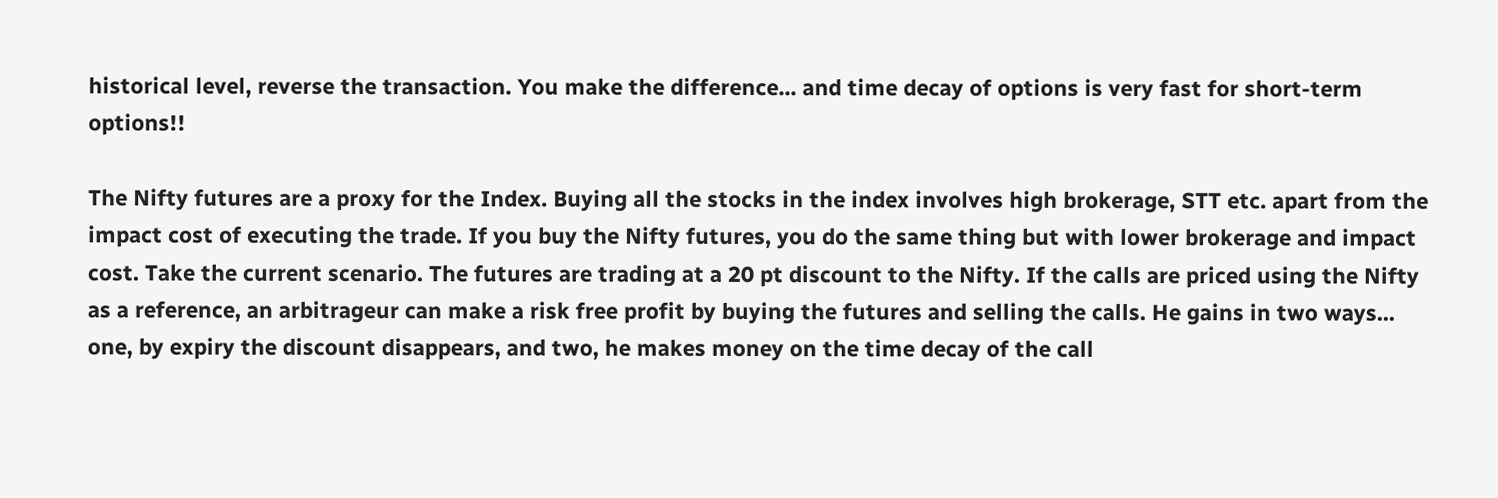historical level, reverse the transaction. You make the difference... and time decay of options is very fast for short-term options!!

The Nifty futures are a proxy for the Index. Buying all the stocks in the index involves high brokerage, STT etc. apart from the impact cost of executing the trade. If you buy the Nifty futures, you do the same thing but with lower brokerage and impact cost. Take the current scenario. The futures are trading at a 20 pt discount to the Nifty. If the calls are priced using the Nifty as a reference, an arbitrageur can make a risk free profit by buying the futures and selling the calls. He gains in two ways... one, by expiry the discount disappears, and two, he makes money on the time decay of the call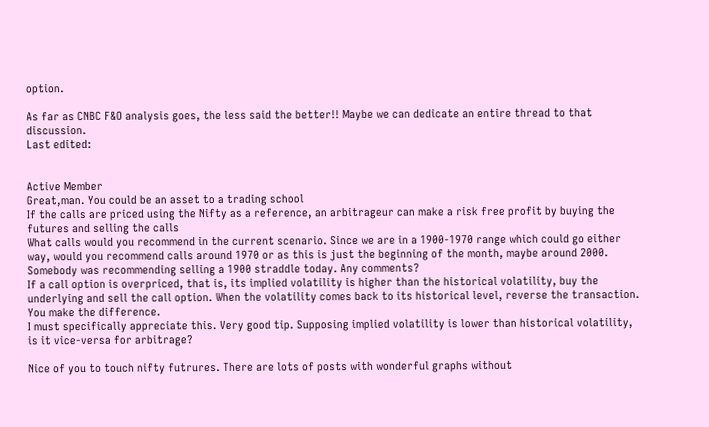option.

As far as CNBC F&O analysis goes, the less said the better!! Maybe we can dedicate an entire thread to that discussion.
Last edited:


Active Member
Great,man. You could be an asset to a trading school
If the calls are priced using the Nifty as a reference, an arbitrageur can make a risk free profit by buying the futures and selling the calls
What calls would you recommend in the current scenario. Since we are in a 1900-1970 range which could go either way, would you recommend calls around 1970 or as this is just the beginning of the month, maybe around 2000. Somebody was recommending selling a 1900 straddle today. Any comments?
If a call option is overpriced, that is, its implied volatility is higher than the historical volatility, buy the underlying and sell the call option. When the volatility comes back to its historical level, reverse the transaction. You make the difference.
I must specifically appreciate this. Very good tip. Supposing implied volatility is lower than historical volatility, is it vice-versa for arbitrage?

Nice of you to touch nifty futrures. There are lots of posts with wonderful graphs without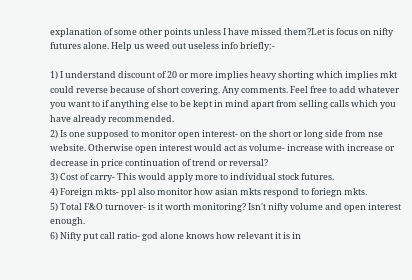explanation of some other points unless I have missed them?Let is focus on nifty futures alone. Help us weed out useless info briefly:-

1) I understand discount of 20 or more implies heavy shorting which implies mkt could reverse because of short covering. Any comments. Feel free to add whatever you want to if anything else to be kept in mind apart from selling calls which you have already recommended.
2) Is one supposed to monitor open interest- on the short or long side from nse website. Otherwise open interest would act as volume- increase with increase or decrease in price continuation of trend or reversal?
3) Cost of carry- This would apply more to individual stock futures.
4) Foreign mkts- ppl also monitor how asian mkts respond to foriegn mkts.
5) Total F&O turnover- is it worth monitoring? Isn't nifty volume and open interest enough.
6) Nifty put call ratio- god alone knows how relevant it is in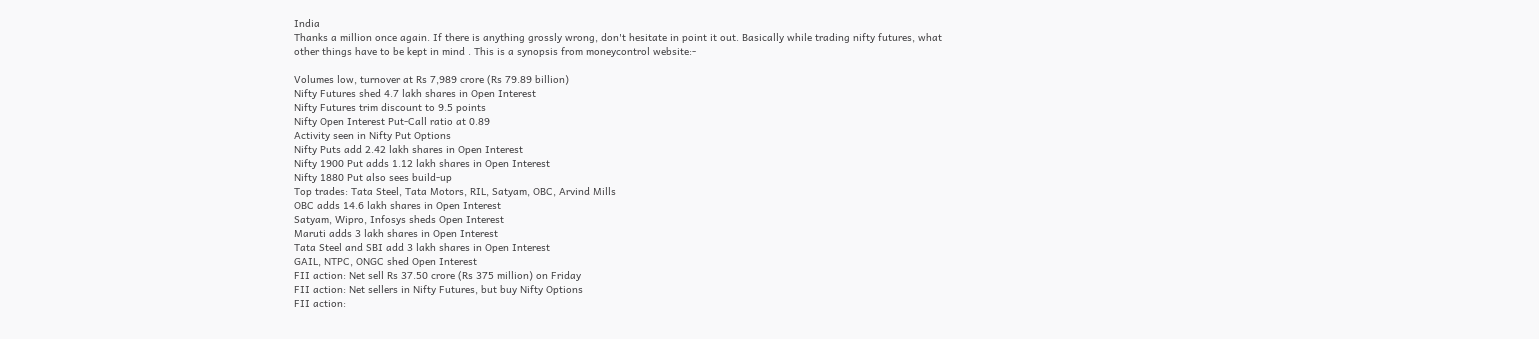India
Thanks a million once again. If there is anything grossly wrong, don't hesitate in point it out. Basically while trading nifty futures, what other things have to be kept in mind . This is a synopsis from moneycontrol website:-

Volumes low, turnover at Rs 7,989 crore (Rs 79.89 billion)
Nifty Futures shed 4.7 lakh shares in Open Interest
Nifty Futures trim discount to 9.5 points
Nifty Open Interest Put-Call ratio at 0.89
Activity seen in Nifty Put Options
Nifty Puts add 2.42 lakh shares in Open Interest
Nifty 1900 Put adds 1.12 lakh shares in Open Interest
Nifty 1880 Put also sees build-up
Top trades: Tata Steel, Tata Motors, RIL, Satyam, OBC, Arvind Mills
OBC adds 14.6 lakh shares in Open Interest
Satyam, Wipro, Infosys sheds Open Interest
Maruti adds 3 lakh shares in Open Interest
Tata Steel and SBI add 3 lakh shares in Open Interest
GAIL, NTPC, ONGC shed Open Interest
FII action: Net sell Rs 37.50 crore (Rs 375 million) on Friday
FII action: Net sellers in Nifty Futures, but buy Nifty Options
FII action: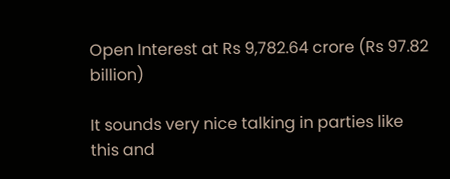Open Interest at Rs 9,782.64 crore (Rs 97.82 billion)

It sounds very nice talking in parties like this and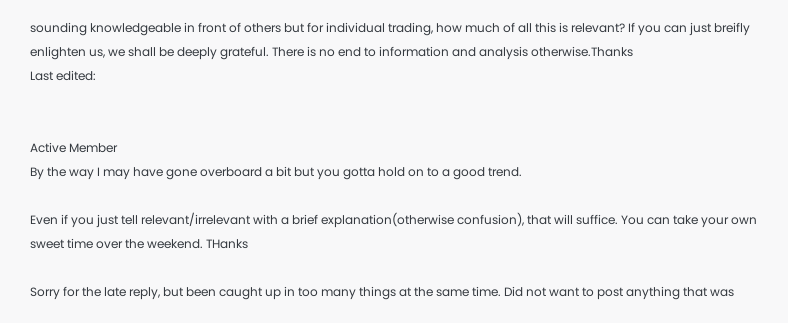sounding knowledgeable in front of others but for individual trading, how much of all this is relevant? If you can just breifly enlighten us, we shall be deeply grateful. There is no end to information and analysis otherwise.Thanks
Last edited:


Active Member
By the way I may have gone overboard a bit but you gotta hold on to a good trend.

Even if you just tell relevant/irrelevant with a brief explanation(otherwise confusion), that will suffice. You can take your own sweet time over the weekend. THanks

Sorry for the late reply, but been caught up in too many things at the same time. Did not want to post anything that was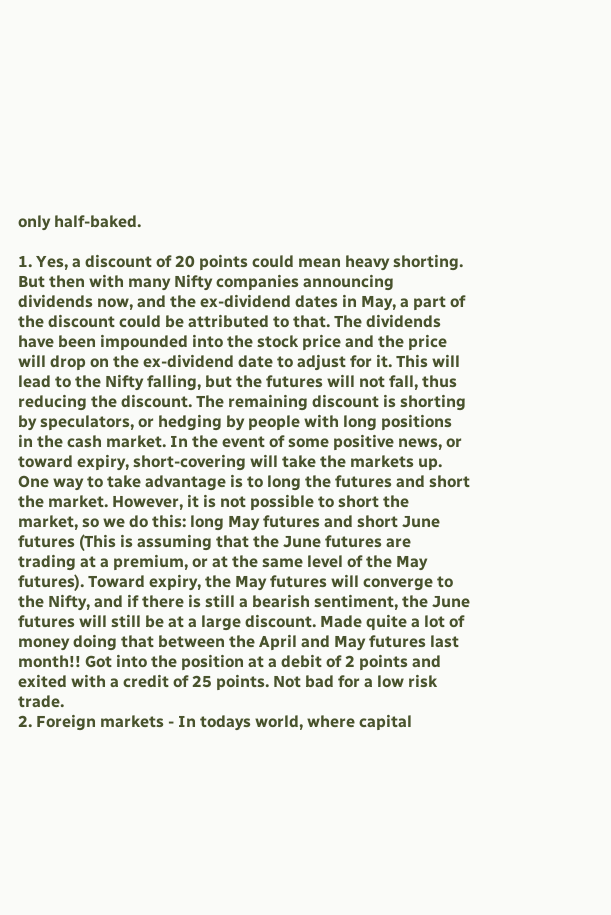only half-baked.

1. Yes, a discount of 20 points could mean heavy shorting. But then with many Nifty companies announcing dividends now, and the ex-dividend dates in May, a part of the discount could be attributed to that. The dividends have been impounded into the stock price and the price will drop on the ex-dividend date to adjust for it. This will lead to the Nifty falling, but the futures will not fall, thus reducing the discount. The remaining discount is shorting by speculators, or hedging by people with long positions in the cash market. In the event of some positive news, or toward expiry, short-covering will take the markets up. One way to take advantage is to long the futures and short the market. However, it is not possible to short the market, so we do this: long May futures and short June futures (This is assuming that the June futures are trading at a premium, or at the same level of the May futures). Toward expiry, the May futures will converge to the Nifty, and if there is still a bearish sentiment, the June futures will still be at a large discount. Made quite a lot of money doing that between the April and May futures last month!! Got into the position at a debit of 2 points and exited with a credit of 25 points. Not bad for a low risk trade.
2. Foreign markets - In todays world, where capital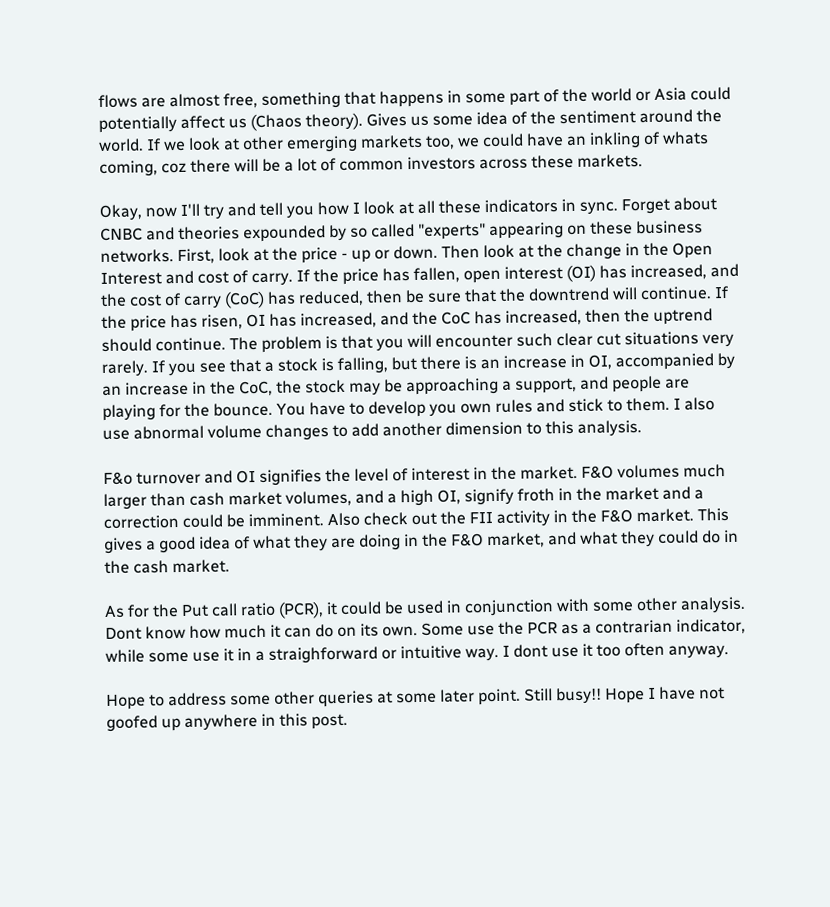flows are almost free, something that happens in some part of the world or Asia could potentially affect us (Chaos theory). Gives us some idea of the sentiment around the world. If we look at other emerging markets too, we could have an inkling of whats coming, coz there will be a lot of common investors across these markets.

Okay, now I'll try and tell you how I look at all these indicators in sync. Forget about CNBC and theories expounded by so called "experts" appearing on these business networks. First, look at the price - up or down. Then look at the change in the Open Interest and cost of carry. If the price has fallen, open interest (OI) has increased, and the cost of carry (CoC) has reduced, then be sure that the downtrend will continue. If the price has risen, OI has increased, and the CoC has increased, then the uptrend should continue. The problem is that you will encounter such clear cut situations very rarely. If you see that a stock is falling, but there is an increase in OI, accompanied by an increase in the CoC, the stock may be approaching a support, and people are playing for the bounce. You have to develop you own rules and stick to them. I also use abnormal volume changes to add another dimension to this analysis.

F&o turnover and OI signifies the level of interest in the market. F&O volumes much larger than cash market volumes, and a high OI, signify froth in the market and a correction could be imminent. Also check out the FII activity in the F&O market. This gives a good idea of what they are doing in the F&O market, and what they could do in the cash market.

As for the Put call ratio (PCR), it could be used in conjunction with some other analysis. Dont know how much it can do on its own. Some use the PCR as a contrarian indicator, while some use it in a straighforward or intuitive way. I dont use it too often anyway.

Hope to address some other queries at some later point. Still busy!! Hope I have not goofed up anywhere in this post.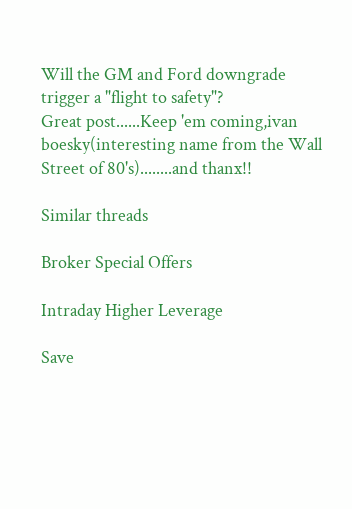Will the GM and Ford downgrade trigger a "flight to safety"?
Great post......Keep 'em coming,ivan boesky(interesting name from the Wall Street of 80's)........and thanx!!

Similar threads

Broker Special Offers

Intraday Higher Leverage

Save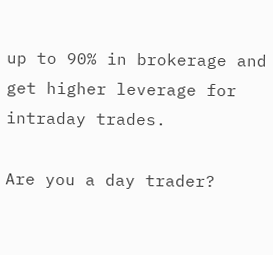up to 90% in brokerage and get higher leverage for intraday trades.

Are you a day trader?